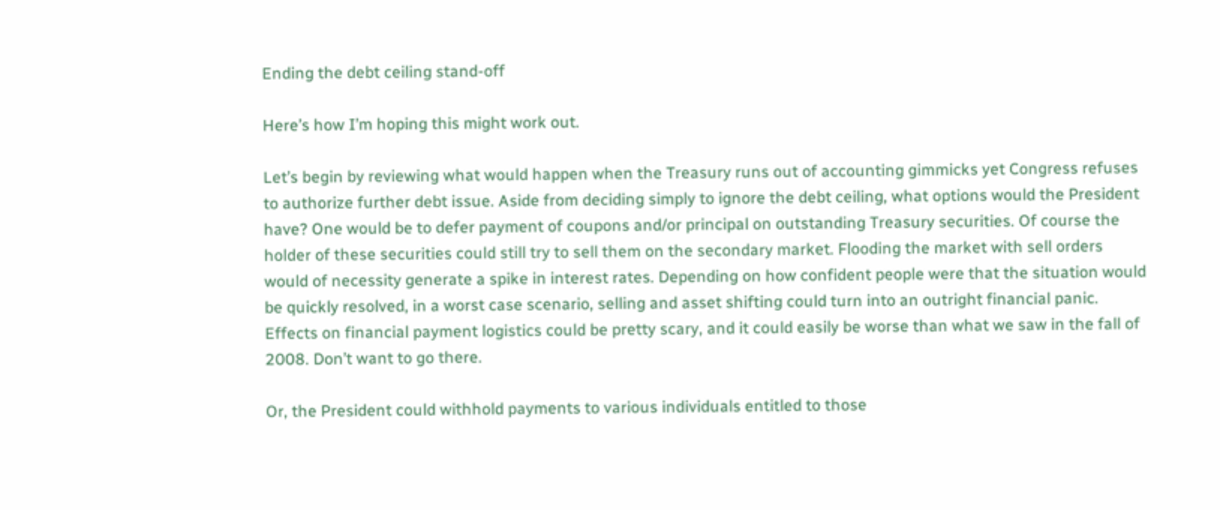Ending the debt ceiling stand-off

Here’s how I’m hoping this might work out.

Let’s begin by reviewing what would happen when the Treasury runs out of accounting gimmicks yet Congress refuses to authorize further debt issue. Aside from deciding simply to ignore the debt ceiling, what options would the President have? One would be to defer payment of coupons and/or principal on outstanding Treasury securities. Of course the holder of these securities could still try to sell them on the secondary market. Flooding the market with sell orders would of necessity generate a spike in interest rates. Depending on how confident people were that the situation would be quickly resolved, in a worst case scenario, selling and asset shifting could turn into an outright financial panic. Effects on financial payment logistics could be pretty scary, and it could easily be worse than what we saw in the fall of 2008. Don’t want to go there.

Or, the President could withhold payments to various individuals entitled to those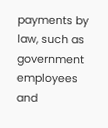payments by law, such as government employees and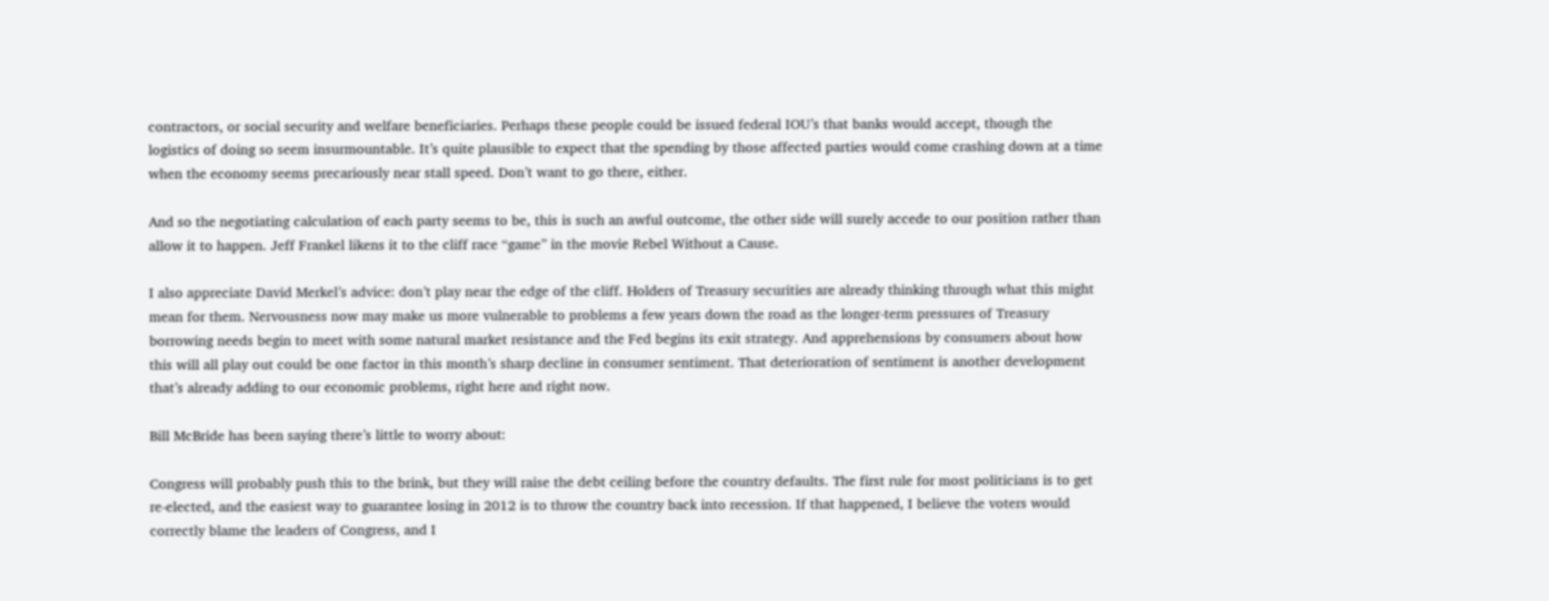contractors, or social security and welfare beneficiaries. Perhaps these people could be issued federal IOU’s that banks would accept, though the logistics of doing so seem insurmountable. It’s quite plausible to expect that the spending by those affected parties would come crashing down at a time when the economy seems precariously near stall speed. Don’t want to go there, either.

And so the negotiating calculation of each party seems to be, this is such an awful outcome, the other side will surely accede to our position rather than allow it to happen. Jeff Frankel likens it to the cliff race “game” in the movie Rebel Without a Cause.

I also appreciate David Merkel’s advice: don’t play near the edge of the cliff. Holders of Treasury securities are already thinking through what this might mean for them. Nervousness now may make us more vulnerable to problems a few years down the road as the longer-term pressures of Treasury borrowing needs begin to meet with some natural market resistance and the Fed begins its exit strategy. And apprehensions by consumers about how this will all play out could be one factor in this month’s sharp decline in consumer sentiment. That deterioration of sentiment is another development that’s already adding to our economic problems, right here and right now.

Bill McBride has been saying there’s little to worry about:

Congress will probably push this to the brink, but they will raise the debt ceiling before the country defaults. The first rule for most politicians is to get re-elected, and the easiest way to guarantee losing in 2012 is to throw the country back into recession. If that happened, I believe the voters would correctly blame the leaders of Congress, and I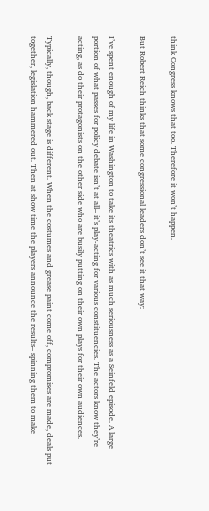think Congress knows that too. Therefore it won’t happen.

But Robert Reich thinks that some congressional leaders don’t see it that way:

I’ve spent enough of my life in Washington to take its theatrics with as much seriousness as a Seinfeld episode. A large portion of what passes for policy debate isn’t at all– it’s play-acting for various constituencies. The actors know they’re acting, as do their protagonists on the other side who are busily putting on their own plays for their own audiences.

Typically, though, back stage is different. When the costumes and grease paint come off, compromises are made, deals put together, legislation hammered out. Then at show time the players announce the results– spinning them to make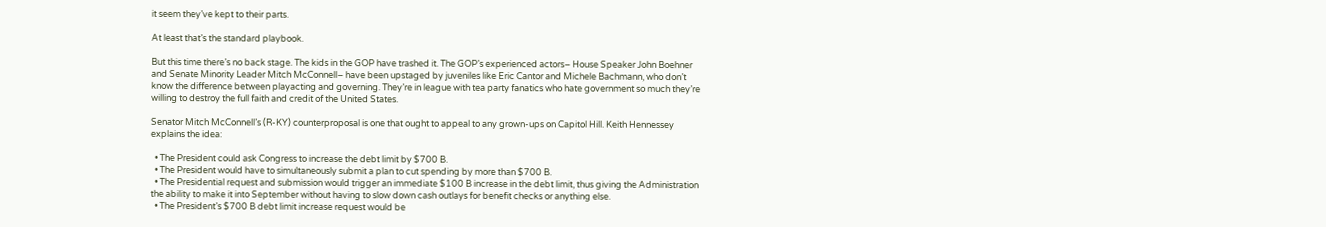it seem they’ve kept to their parts.

At least that’s the standard playbook.

But this time there’s no back stage. The kids in the GOP have trashed it. The GOP’s experienced actors– House Speaker John Boehner and Senate Minority Leader Mitch McConnell– have been upstaged by juveniles like Eric Cantor and Michele Bachmann, who don’t know the difference between playacting and governing. They’re in league with tea party fanatics who hate government so much they’re willing to destroy the full faith and credit of the United States.

Senator Mitch McConnell’s (R-KY) counterproposal is one that ought to appeal to any grown-ups on Capitol Hill. Keith Hennessey explains the idea:

  • The President could ask Congress to increase the debt limit by $700 B.
  • The President would have to simultaneously submit a plan to cut spending by more than $700 B.
  • The Presidential request and submission would trigger an immediate $100 B increase in the debt limit, thus giving the Administration the ability to make it into September without having to slow down cash outlays for benefit checks or anything else.
  • The President’s $700 B debt limit increase request would be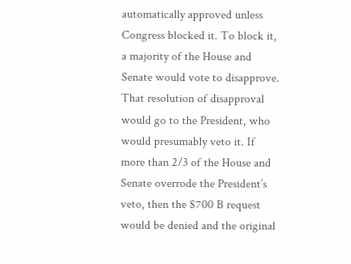automatically approved unless Congress blocked it. To block it, a majority of the House and Senate would vote to disapprove. That resolution of disapproval would go to the President, who would presumably veto it. If more than 2/3 of the House and Senate overrode the President’s veto, then the $700 B request would be denied and the original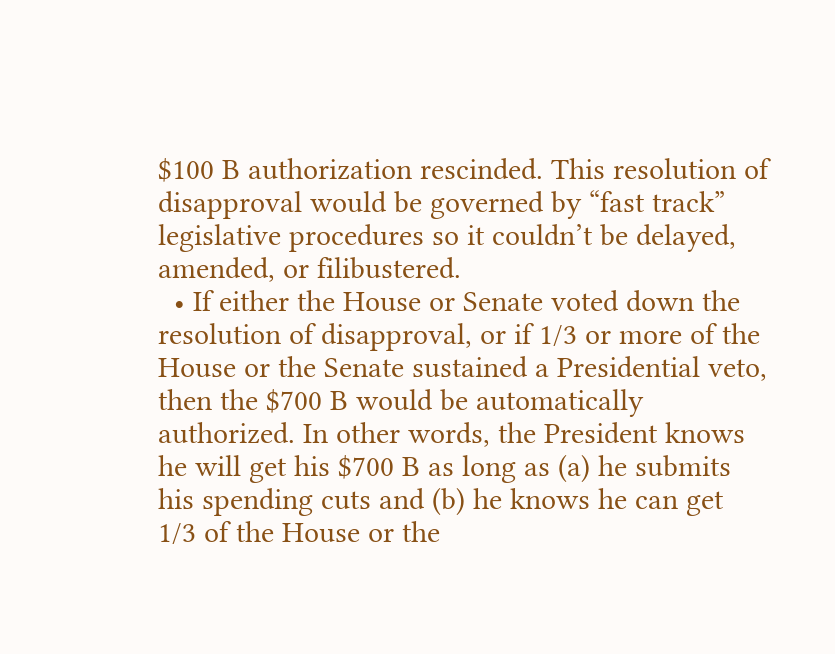$100 B authorization rescinded. This resolution of disapproval would be governed by “fast track” legislative procedures so it couldn’t be delayed, amended, or filibustered.
  • If either the House or Senate voted down the resolution of disapproval, or if 1/3 or more of the House or the Senate sustained a Presidential veto, then the $700 B would be automatically authorized. In other words, the President knows he will get his $700 B as long as (a) he submits his spending cuts and (b) he knows he can get 1/3 of the House or the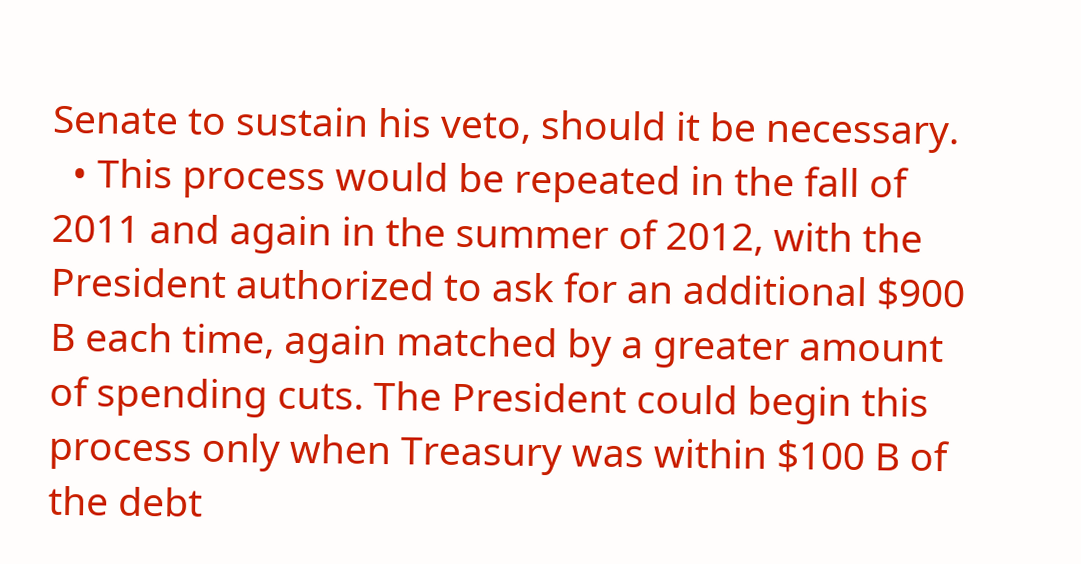Senate to sustain his veto, should it be necessary.
  • This process would be repeated in the fall of 2011 and again in the summer of 2012, with the President authorized to ask for an additional $900 B each time, again matched by a greater amount of spending cuts. The President could begin this process only when Treasury was within $100 B of the debt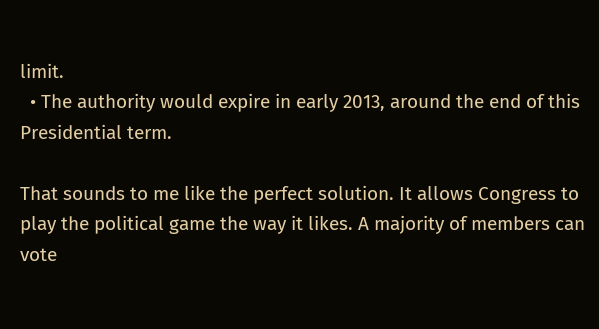limit.
  • The authority would expire in early 2013, around the end of this Presidential term.

That sounds to me like the perfect solution. It allows Congress to play the political game the way it likes. A majority of members can vote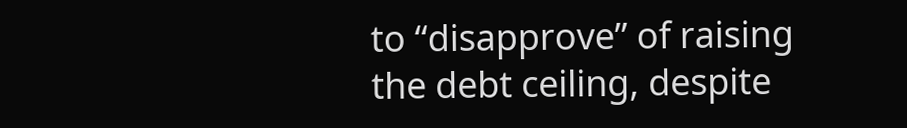to “disapprove” of raising the debt ceiling, despite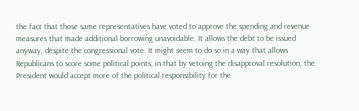the fact that those same representatives have voted to approve the spending and revenue measures that made additional borrowing unavoidable. It allows the debt to be issued anyway, despite the congressional vote. It might seem to do so in a way that allows Republicans to score some political points, in that by vetoing the disapproval resolution, the President would accept more of the political responsibility for the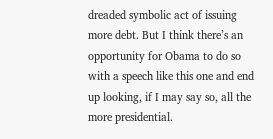dreaded symbolic act of issuing more debt. But I think there’s an opportunity for Obama to do so with a speech like this one and end up looking, if I may say so, all the more presidential.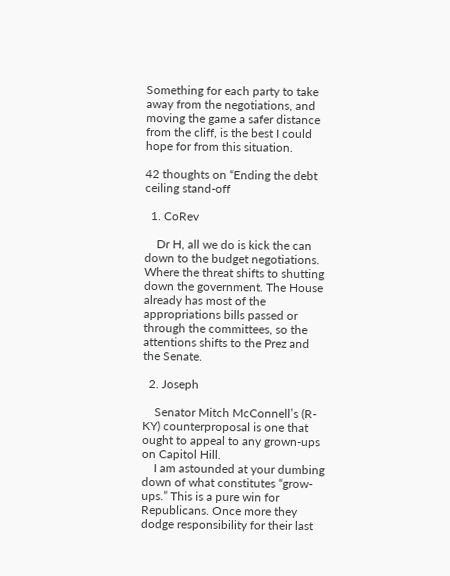Something for each party to take away from the negotiations, and moving the game a safer distance from the cliff, is the best I could hope for from this situation.

42 thoughts on “Ending the debt ceiling stand-off

  1. CoRev

    Dr H, all we do is kick the can down to the budget negotiations. Where the threat shifts to shutting down the government. The House already has most of the appropriations bills passed or through the committees, so the attentions shifts to the Prez and the Senate.

  2. Joseph

    Senator Mitch McConnell’s (R-KY) counterproposal is one that ought to appeal to any grown-ups on Capitol Hill.
    I am astounded at your dumbing down of what constitutes “grow-ups.” This is a pure win for Republicans. Once more they dodge responsibility for their last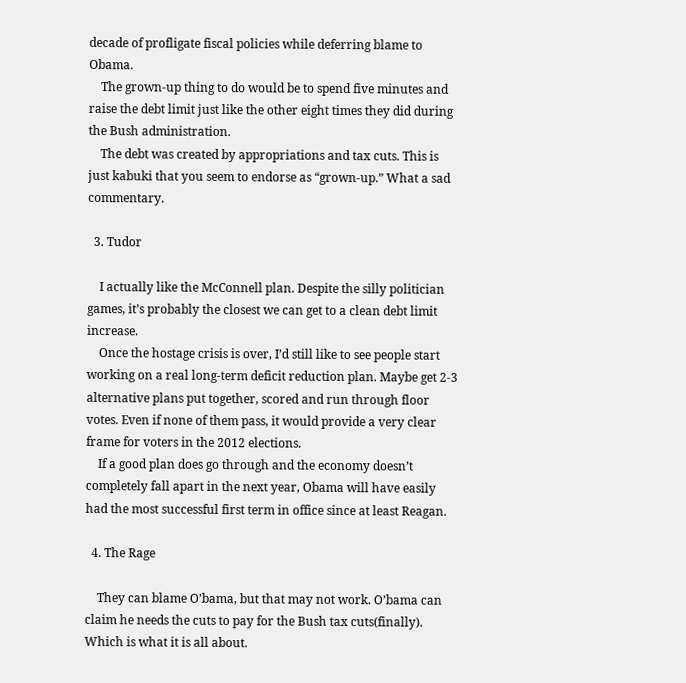decade of profligate fiscal policies while deferring blame to Obama.
    The grown-up thing to do would be to spend five minutes and raise the debt limit just like the other eight times they did during the Bush administration.
    The debt was created by appropriations and tax cuts. This is just kabuki that you seem to endorse as “grown-up.” What a sad commentary.

  3. Tudor

    I actually like the McConnell plan. Despite the silly politician games, it’s probably the closest we can get to a clean debt limit increase.
    Once the hostage crisis is over, I’d still like to see people start working on a real long-term deficit reduction plan. Maybe get 2-3 alternative plans put together, scored and run through floor votes. Even if none of them pass, it would provide a very clear frame for voters in the 2012 elections.
    If a good plan does go through and the economy doesn’t completely fall apart in the next year, Obama will have easily had the most successful first term in office since at least Reagan.

  4. The Rage

    They can blame O’bama, but that may not work. O’bama can claim he needs the cuts to pay for the Bush tax cuts(finally). Which is what it is all about.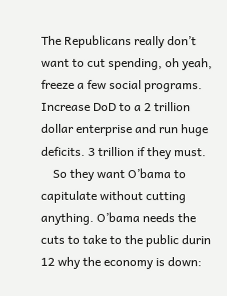The Republicans really don’t want to cut spending, oh yeah, freeze a few social programs. Increase DoD to a 2 trillion dollar enterprise and run huge deficits. 3 trillion if they must.
    So they want O’bama to capitulate without cutting anything. O’bama needs the cuts to take to the public durin 12 why the economy is down: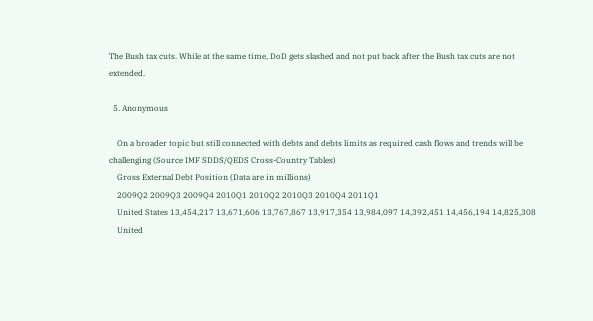The Bush tax cuts. While at the same time, DoD gets slashed and not put back after the Bush tax cuts are not extended.

  5. Anonymous

    On a broader topic but still connected with debts and debts limits as required cash flows and trends will be challenging (Source IMF SDDS/QEDS Cross-Country Tables)
    Gross External Debt Position (Data are in millions)
    2009Q2 2009Q3 2009Q4 2010Q1 2010Q2 2010Q3 2010Q4 2011Q1
    United States 13,454,217 13,671,606 13,767,867 13,917,354 13,984,097 14,392,451 14,456,194 14,825,308
    United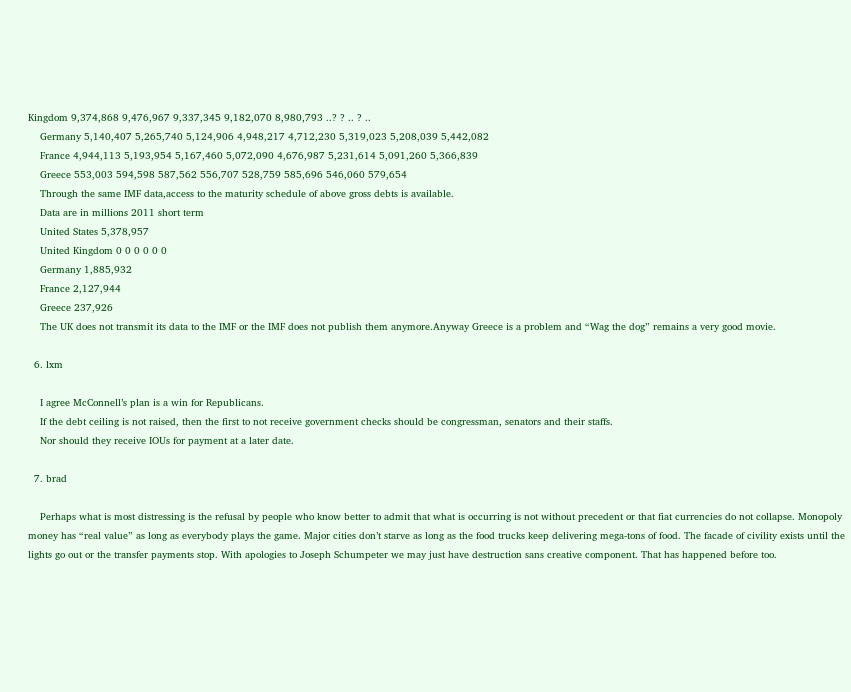Kingdom 9,374,868 9,476,967 9,337,345 9,182,070 8,980,793 ..? ? .. ? ..
    Germany 5,140,407 5,265,740 5,124,906 4,948,217 4,712,230 5,319,023 5,208,039 5,442,082
    France 4,944,113 5,193,954 5,167,460 5,072,090 4,676,987 5,231,614 5,091,260 5,366,839
    Greece 553,003 594,598 587,562 556,707 528,759 585,696 546,060 579,654
    Through the same IMF data,access to the maturity schedule of above gross debts is available.
    Data are in millions 2011 short term
    United States 5,378,957
    United Kingdom 0 0 0 0 0 0
    Germany 1,885,932
    France 2,127,944
    Greece 237,926
    The UK does not transmit its data to the IMF or the IMF does not publish them anymore.Anyway Greece is a problem and “Wag the dog” remains a very good movie.

  6. lxm

    I agree McConnell’s plan is a win for Republicans.
    If the debt ceiling is not raised, then the first to not receive government checks should be congressman, senators and their staffs.
    Nor should they receive IOUs for payment at a later date.

  7. brad

    Perhaps what is most distressing is the refusal by people who know better to admit that what is occurring is not without precedent or that fiat currencies do not collapse. Monopoly money has “real value” as long as everybody plays the game. Major cities don’t starve as long as the food trucks keep delivering mega-tons of food. The facade of civility exists until the lights go out or the transfer payments stop. With apologies to Joseph Schumpeter we may just have destruction sans creative component. That has happened before too.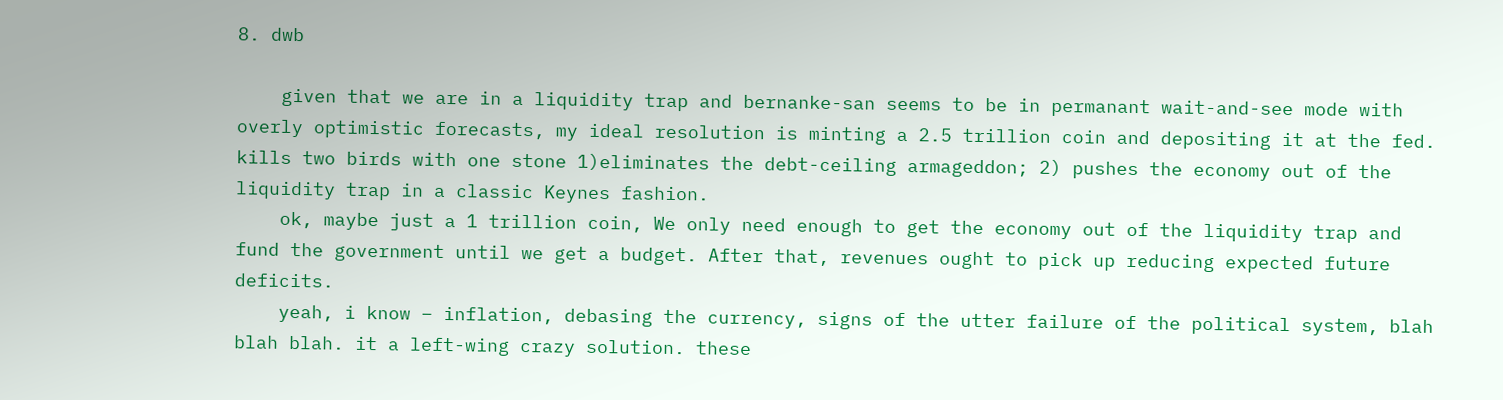8. dwb

    given that we are in a liquidity trap and bernanke-san seems to be in permanant wait-and-see mode with overly optimistic forecasts, my ideal resolution is minting a 2.5 trillion coin and depositing it at the fed. kills two birds with one stone 1)eliminates the debt-ceiling armageddon; 2) pushes the economy out of the liquidity trap in a classic Keynes fashion.
    ok, maybe just a 1 trillion coin, We only need enough to get the economy out of the liquidity trap and fund the government until we get a budget. After that, revenues ought to pick up reducing expected future deficits.
    yeah, i know – inflation, debasing the currency, signs of the utter failure of the political system, blah blah blah. it a left-wing crazy solution. these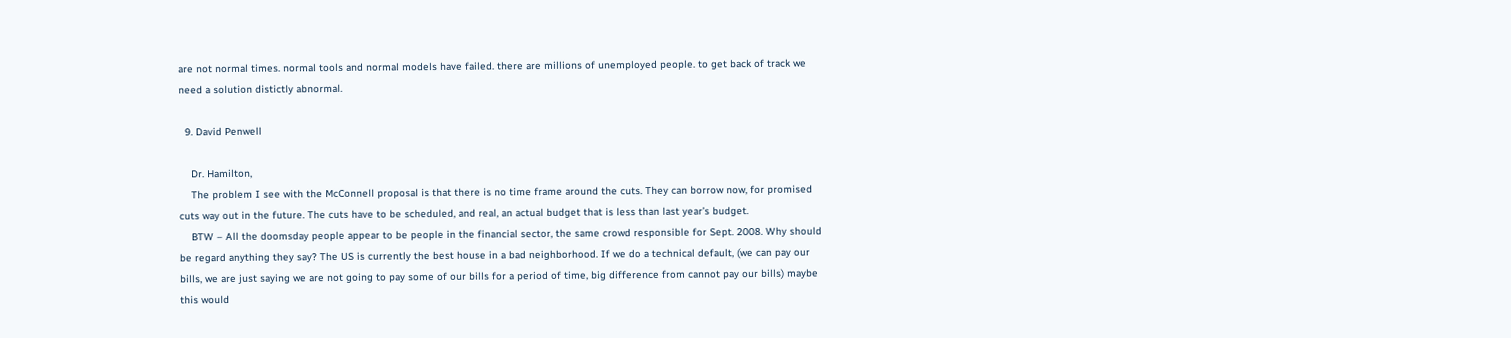are not normal times. normal tools and normal models have failed. there are millions of unemployed people. to get back of track we need a solution distictly abnormal.

  9. David Penwell

    Dr. Hamilton,
    The problem I see with the McConnell proposal is that there is no time frame around the cuts. They can borrow now, for promised cuts way out in the future. The cuts have to be scheduled, and real, an actual budget that is less than last year’s budget.
    BTW – All the doomsday people appear to be people in the financial sector, the same crowd responsible for Sept. 2008. Why should be regard anything they say? The US is currently the best house in a bad neighborhood. If we do a technical default, (we can pay our bills, we are just saying we are not going to pay some of our bills for a period of time, big difference from cannot pay our bills) maybe this would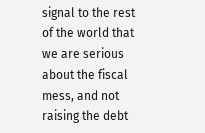signal to the rest of the world that we are serious about the fiscal mess, and not raising the debt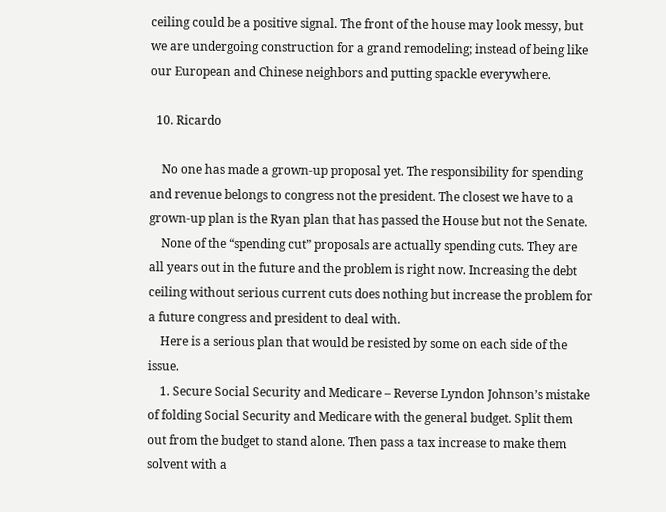ceiling could be a positive signal. The front of the house may look messy, but we are undergoing construction for a grand remodeling; instead of being like our European and Chinese neighbors and putting spackle everywhere.

  10. Ricardo

    No one has made a grown-up proposal yet. The responsibility for spending and revenue belongs to congress not the president. The closest we have to a grown-up plan is the Ryan plan that has passed the House but not the Senate.
    None of the “spending cut” proposals are actually spending cuts. They are all years out in the future and the problem is right now. Increasing the debt ceiling without serious current cuts does nothing but increase the problem for a future congress and president to deal with.
    Here is a serious plan that would be resisted by some on each side of the issue.
    1. Secure Social Security and Medicare – Reverse Lyndon Johnson’s mistake of folding Social Security and Medicare with the general budget. Split them out from the budget to stand alone. Then pass a tax increase to make them solvent with a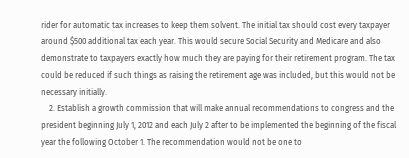rider for automatic tax increases to keep them solvent. The initial tax should cost every taxpayer around $500 additional tax each year. This would secure Social Security and Medicare and also demonstrate to taxpayers exactly how much they are paying for their retirement program. The tax could be reduced if such things as raising the retirement age was included, but this would not be necessary initially.
    2. Establish a growth commission that will make annual recommendations to congress and the president beginning July 1, 2012 and each July 2 after to be implemented the beginning of the fiscal year the following October 1. The recommendation would not be one to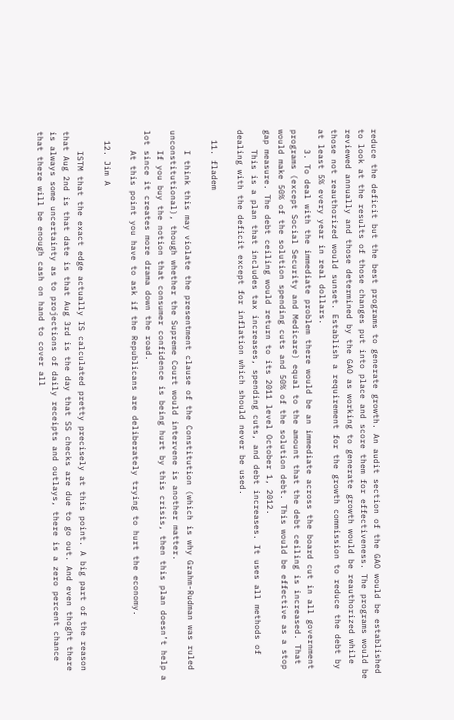reduce the deficit but the best programs to generate growth. An audit section of the GAO would be established to look at the results of those changes put into place and score them for effectiveness. The programs would be reviewed annually and those determined by the GAO as working to generate growth would be reauthorized while those not reauthorized would sunset. Establish a requirement for the growth commission to reduce the debt by at least 5% every year in real dollars.
    3. To deal with the immediate problem there would be an immediate across the board cut in all government programs (except Social Security and Medicare) equal to the amount that the debt ceiling is increased. That would make 50% of the solution spending cuts and 50% of the solution debt. This would be effective as a stop gap measure. The debt ceiling would return to its 2011 level October 1, 2012.
    This is a plan that includes tax increases, spending cuts, and debt increases. It uses all methods of dealing with the deficit except for inflation which should never be used.

  11. fladem

    I think this may violate the presentment clause of the Constitution (which is why Grahm-Rudman was ruled unconstitutional), though whether the Supreme Court would intervene is another matter.
    If you buy the notion that consumer confidence is being hurt by this crisis, then this plan doesn’t help a lot since it creates more drama down the road.
    At this point you have to ask if the Republicans are deliberately trying to hurt the economy.

  12. Jim A

    ISTM that the exact edge actually IS calculated pretty precisely at this point. A big part of the reason that Aug 2nd is that date is that Aug 3rd is the day that SS checks are due to go out. And even thoght there is always some uncertainty as to projections of daily receipts and outlays, there is a zero percent chance that there will be enough cash on hand to cover all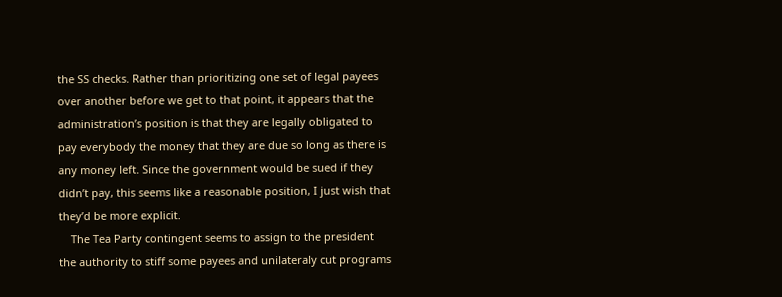the SS checks. Rather than prioritizing one set of legal payees over another before we get to that point, it appears that the administration’s position is that they are legally obligated to pay everybody the money that they are due so long as there is any money left. Since the government would be sued if they didn’t pay, this seems like a reasonable position, I just wish that they’d be more explicit.
    The Tea Party contingent seems to assign to the president the authority to stiff some payees and unilateraly cut programs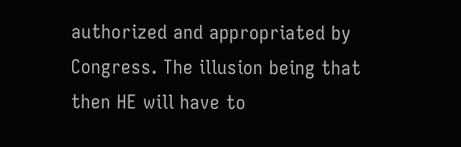authorized and appropriated by Congress. The illusion being that then HE will have to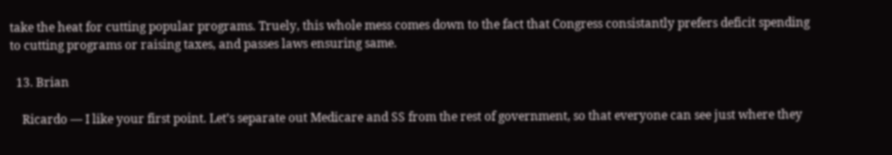take the heat for cutting popular programs. Truely, this whole mess comes down to the fact that Congress consistantly prefers deficit spending to cutting programs or raising taxes, and passes laws ensuring same.

  13. Brian

    Ricardo — I like your first point. Let’s separate out Medicare and SS from the rest of government, so that everyone can see just where they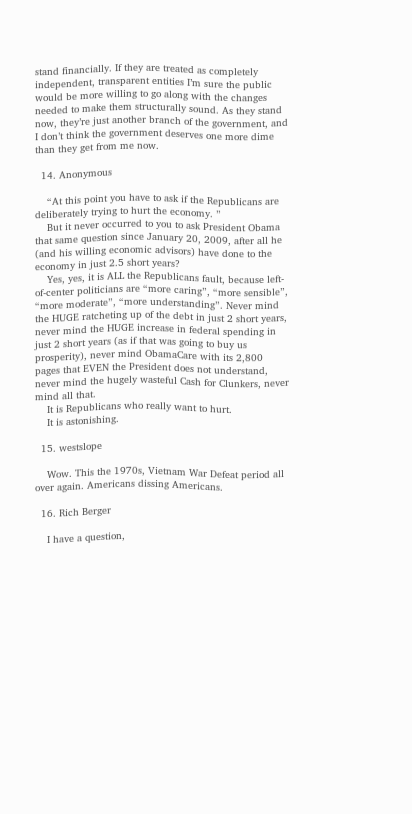stand financially. If they are treated as completely independent, transparent entities I’m sure the public would be more willing to go along with the changes needed to make them structurally sound. As they stand now, they’re just another branch of the government, and I don’t think the government deserves one more dime than they get from me now.

  14. Anonymous

    “At this point you have to ask if the Republicans are deliberately trying to hurt the economy. ”
    But it never occurred to you to ask President Obama that same question since January 20, 2009, after all he (and his willing economic advisors) have done to the economy in just 2.5 short years?
    Yes, yes, it is ALL the Republicans fault, because left-of-center politicians are “more caring”, “more sensible”, “more moderate”, “more understanding”. Never mind the HUGE ratcheting up of the debt in just 2 short years, never mind the HUGE increase in federal spending in just 2 short years (as if that was going to buy us prosperity), never mind ObamaCare with its 2,800 pages that EVEN the President does not understand, never mind the hugely wasteful Cash for Clunkers, never mind all that.
    It is Republicans who really want to hurt.
    It is astonishing.

  15. westslope

    Wow. This the 1970s, Vietnam War Defeat period all over again. Americans dissing Americans.

  16. Rich Berger

    I have a question,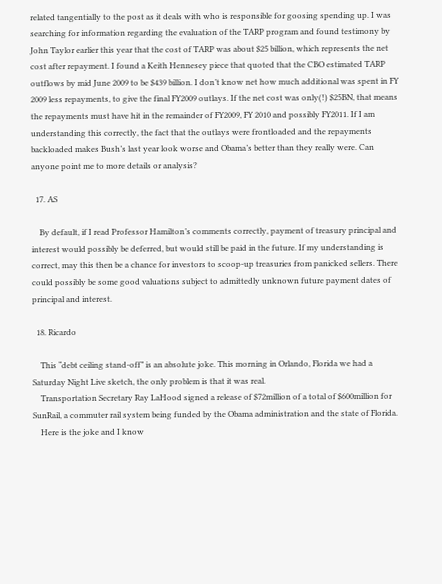related tangentially to the post as it deals with who is responsible for goosing spending up. I was searching for information regarding the evaluation of the TARP program and found testimony by John Taylor earlier this year that the cost of TARP was about $25 billion, which represents the net cost after repayment. I found a Keith Hennesey piece that quoted that the CBO estimated TARP outflows by mid June 2009 to be $439 billion. I don’t know net how much additional was spent in FY 2009 less repayments, to give the final FY2009 outlays. If the net cost was only(!) $25BN, that means the repayments must have hit in the remainder of FY2009, FY 2010 and possibly FY2011. If I am understanding this correctly, the fact that the outlays were frontloaded and the repayments backloaded makes Bush’s last year look worse and Obama’s better than they really were. Can anyone point me to more details or analysis?

  17. AS

    By default, if I read Professor Hamilton’s comments correctly, payment of treasury principal and interest would possibly be deferred, but would still be paid in the future. If my understanding is correct, may this then be a chance for investors to scoop-up treasuries from panicked sellers. There could possibly be some good valuations subject to admittedly unknown future payment dates of principal and interest.

  18. Ricardo

    This “debt ceiling stand-off” is an absolute joke. This morning in Orlando, Florida we had a Saturday Night Live sketch, the only problem is that it was real.
    Transportation Secretary Ray LaHood signed a release of $72million of a total of $600million for SunRail, a commuter rail system being funded by the Obama administration and the state of Florida.
    Here is the joke and I know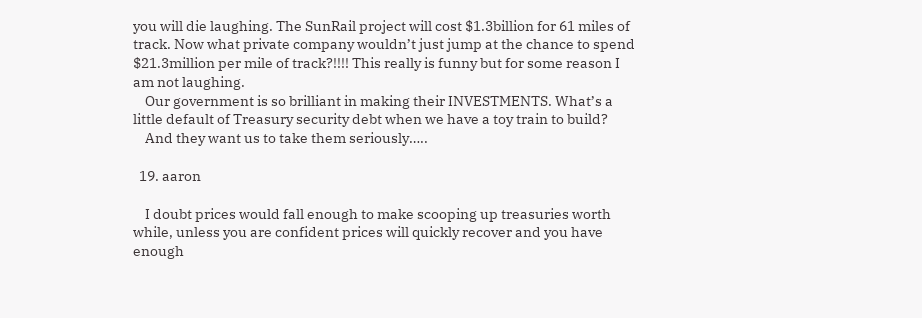you will die laughing. The SunRail project will cost $1.3billion for 61 miles of track. Now what private company wouldn’t just jump at the chance to spend $21.3million per mile of track?!!!! This really is funny but for some reason I am not laughing.
    Our government is so brilliant in making their INVESTMENTS. What’s a little default of Treasury security debt when we have a toy train to build?
    And they want us to take them seriously…..

  19. aaron

    I doubt prices would fall enough to make scooping up treasuries worth while, unless you are confident prices will quickly recover and you have enough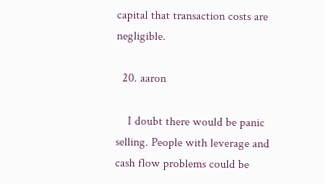capital that transaction costs are negligible.

  20. aaron

    I doubt there would be panic selling. People with leverage and cash flow problems could be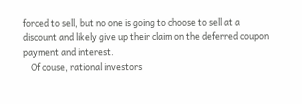forced to sell, but no one is going to choose to sell at a discount and likely give up their claim on the deferred coupon payment and interest.
    Of couse, rational investors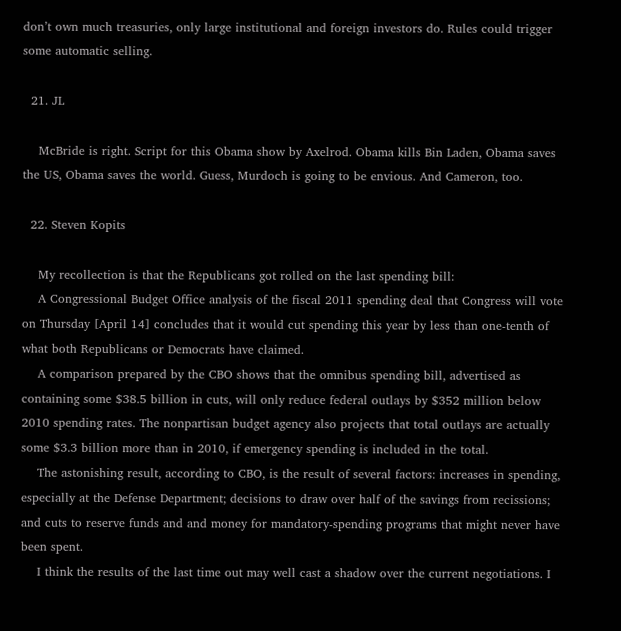don’t own much treasuries, only large institutional and foreign investors do. Rules could trigger some automatic selling.

  21. JL

    McBride is right. Script for this Obama show by Axelrod. Obama kills Bin Laden, Obama saves the US, Obama saves the world. Guess, Murdoch is going to be envious. And Cameron, too.

  22. Steven Kopits

    My recollection is that the Republicans got rolled on the last spending bill:
    A Congressional Budget Office analysis of the fiscal 2011 spending deal that Congress will vote on Thursday [April 14] concludes that it would cut spending this year by less than one-tenth of what both Republicans or Democrats have claimed.
    A comparison prepared by the CBO shows that the omnibus spending bill, advertised as containing some $38.5 billion in cuts, will only reduce federal outlays by $352 million below 2010 spending rates. The nonpartisan budget agency also projects that total outlays are actually some $3.3 billion more than in 2010, if emergency spending is included in the total.
    The astonishing result, according to CBO, is the result of several factors: increases in spending, especially at the Defense Department; decisions to draw over half of the savings from recissions; and cuts to reserve funds and and money for mandatory-spending programs that might never have been spent.
    I think the results of the last time out may well cast a shadow over the current negotiations. I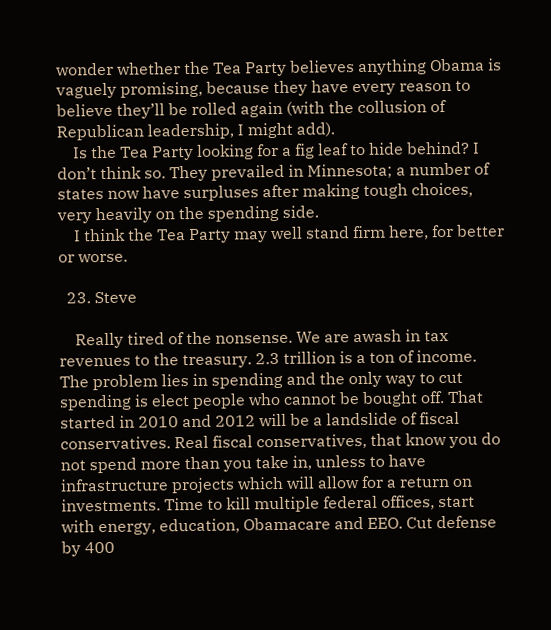wonder whether the Tea Party believes anything Obama is vaguely promising, because they have every reason to believe they’ll be rolled again (with the collusion of Republican leadership, I might add).
    Is the Tea Party looking for a fig leaf to hide behind? I don’t think so. They prevailed in Minnesota; a number of states now have surpluses after making tough choices, very heavily on the spending side.
    I think the Tea Party may well stand firm here, for better or worse.

  23. Steve

    Really tired of the nonsense. We are awash in tax revenues to the treasury. 2.3 trillion is a ton of income. The problem lies in spending and the only way to cut spending is elect people who cannot be bought off. That started in 2010 and 2012 will be a landslide of fiscal conservatives. Real fiscal conservatives, that know you do not spend more than you take in, unless to have infrastructure projects which will allow for a return on investments. Time to kill multiple federal offices, start with energy, education, Obamacare and EEO. Cut defense by 400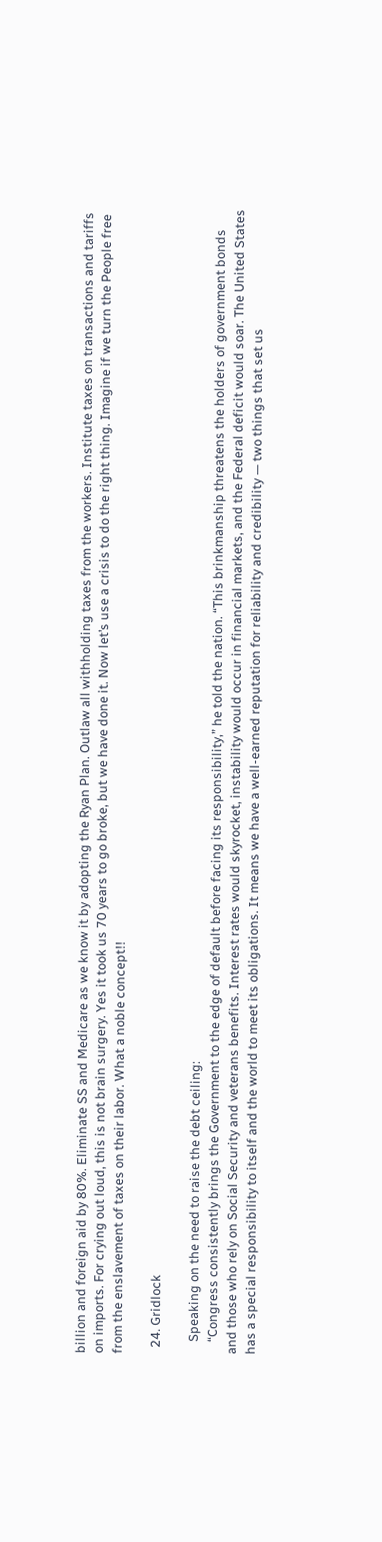billion and foreign aid by 80%. Eliminate SS and Medicare as we know it by adopting the Ryan Plan. Outlaw all withholding taxes from the workers. Institute taxes on transactions and tariffs on imports. For crying out loud, this is not brain surgery. Yes it took us 70 years to go broke, but we have done it. Now let’s use a crisis to do the right thing. Imagine if we turn the People free from the enslavement of taxes on their labor. What a noble concept!!

  24. Gridlock

    Speaking on the need to raise the debt ceiling:
    “Congress consistently brings the Government to the edge of default before facing its responsibility,” he told the nation. “This brinkmanship threatens the holders of government bonds and those who rely on Social Security and veterans benefits. Interest rates would skyrocket, instability would occur in financial markets, and the Federal deficit would soar. The United States has a special responsibility to itself and the world to meet its obligations. It means we have a well-earned reputation for reliability and credibility — two things that set us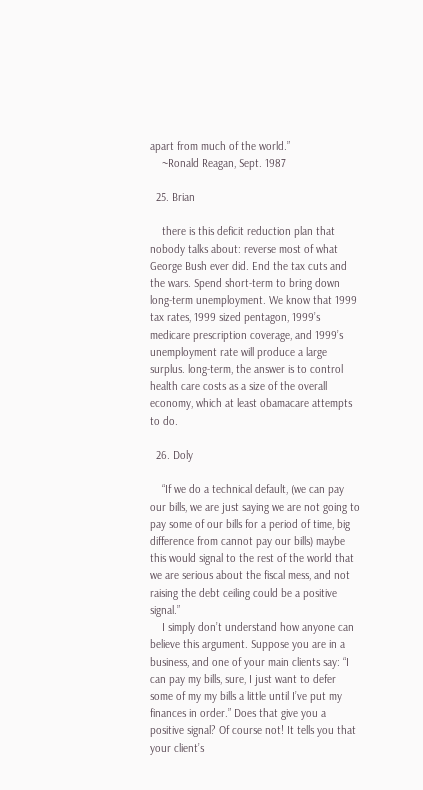apart from much of the world.”
    ~Ronald Reagan, Sept. 1987

  25. Brian

    there is this deficit reduction plan that nobody talks about: reverse most of what George Bush ever did. End the tax cuts and the wars. Spend short-term to bring down long-term unemployment. We know that 1999 tax rates, 1999 sized pentagon, 1999’s medicare prescription coverage, and 1999’s unemployment rate will produce a large surplus. long-term, the answer is to control health care costs as a size of the overall economy, which at least obamacare attempts to do.

  26. Doly

    “If we do a technical default, (we can pay our bills, we are just saying we are not going to pay some of our bills for a period of time, big difference from cannot pay our bills) maybe this would signal to the rest of the world that we are serious about the fiscal mess, and not raising the debt ceiling could be a positive signal.”
    I simply don’t understand how anyone can believe this argument. Suppose you are in a business, and one of your main clients say: “I can pay my bills, sure, I just want to defer some of my my bills a little until I’ve put my finances in order.” Does that give you a positive signal? Of course not! It tells you that your client’s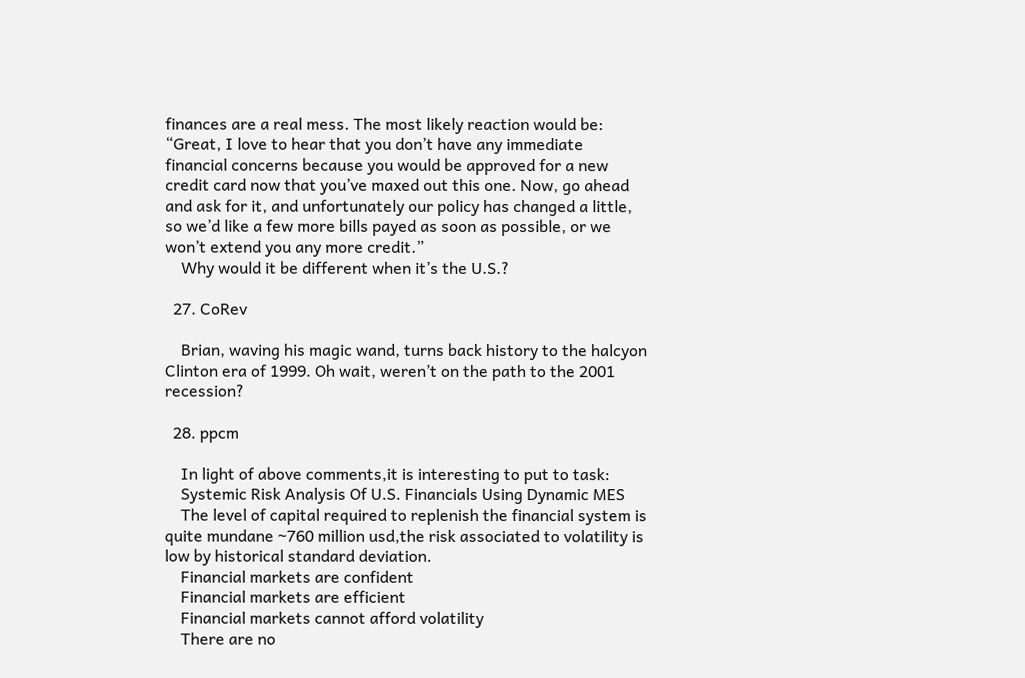finances are a real mess. The most likely reaction would be: “Great, I love to hear that you don’t have any immediate financial concerns because you would be approved for a new credit card now that you’ve maxed out this one. Now, go ahead and ask for it, and unfortunately our policy has changed a little, so we’d like a few more bills payed as soon as possible, or we won’t extend you any more credit.”
    Why would it be different when it’s the U.S.?

  27. CoRev

    Brian, waving his magic wand, turns back history to the halcyon Clinton era of 1999. Oh wait, weren’t on the path to the 2001 recession?

  28. ppcm

    In light of above comments,it is interesting to put to task:
    Systemic Risk Analysis Of U.S. Financials Using Dynamic MES
    The level of capital required to replenish the financial system is quite mundane ~760 million usd,the risk associated to volatility is low by historical standard deviation.
    Financial markets are confident
    Financial markets are efficient
    Financial markets cannot afford volatility
    There are no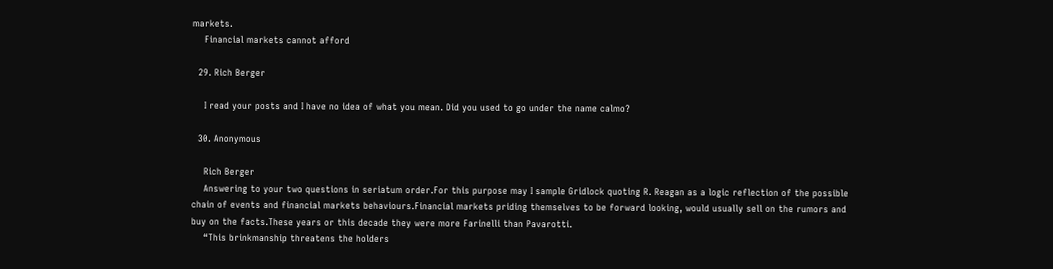markets.
    Financial markets cannot afford

  29. Rich Berger

    I read your posts and I have no idea of what you mean. Did you used to go under the name calmo?

  30. Anonymous

    Rich Berger
    Answering to your two questions in seriatum order.For this purpose may I sample Gridlock quoting R. Reagan as a logic reflection of the possible chain of events and financial markets behaviours.Financial markets priding themselves to be forward looking, would usually sell on the rumors and buy on the facts.These years or this decade they were more Farinelli than Pavarotti.
    “This brinkmanship threatens the holders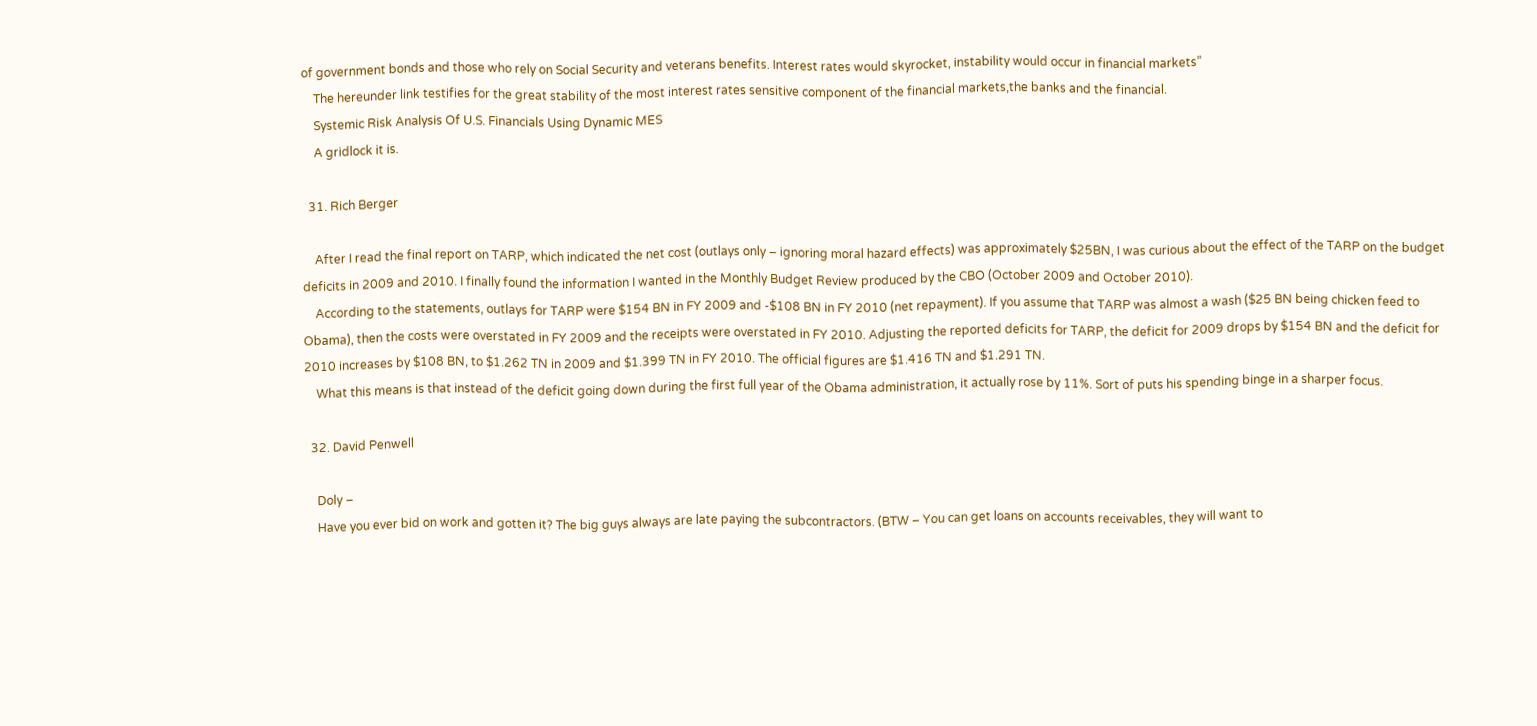of government bonds and those who rely on Social Security and veterans benefits. Interest rates would skyrocket, instability would occur in financial markets”
    The hereunder link testifies for the great stability of the most interest rates sensitive component of the financial markets,the banks and the financial.
    Systemic Risk Analysis Of U.S. Financials Using Dynamic MES
    A gridlock it is.

  31. Rich Berger

    After I read the final report on TARP, which indicated the net cost (outlays only – ignoring moral hazard effects) was approximately $25BN, I was curious about the effect of the TARP on the budget deficits in 2009 and 2010. I finally found the information I wanted in the Monthly Budget Review produced by the CBO (October 2009 and October 2010).
    According to the statements, outlays for TARP were $154 BN in FY 2009 and -$108 BN in FY 2010 (net repayment). If you assume that TARP was almost a wash ($25 BN being chicken feed to Obama), then the costs were overstated in FY 2009 and the receipts were overstated in FY 2010. Adjusting the reported deficits for TARP, the deficit for 2009 drops by $154 BN and the deficit for 2010 increases by $108 BN, to $1.262 TN in 2009 and $1.399 TN in FY 2010. The official figures are $1.416 TN and $1.291 TN.
    What this means is that instead of the deficit going down during the first full year of the Obama administration, it actually rose by 11%. Sort of puts his spending binge in a sharper focus.

  32. David Penwell

    Doly –
    Have you ever bid on work and gotten it? The big guys always are late paying the subcontractors. (BTW – You can get loans on accounts receivables, they will want to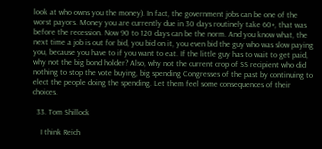look at who owns you the money). In fact, the government jobs can be one of the worst payors. Money you are currently due in 30 days routinely take 60+, that was before the recession. Now 90 to 120 days can be the norm. And you know what, the next time a job is out for bid, you bid on it, you even bid the guy who was slow paying you, because you have to if you want to eat. If the little guy has to wait to get paid, why not the big bond holder? Also, why not the current crop of SS recipient who did nothing to stop the vote buying, big spending Congresses of the past by continuing to elect the people doing the spending. Let them feel some consequences of their choices.

  33. Tom Shillock

    I think Reich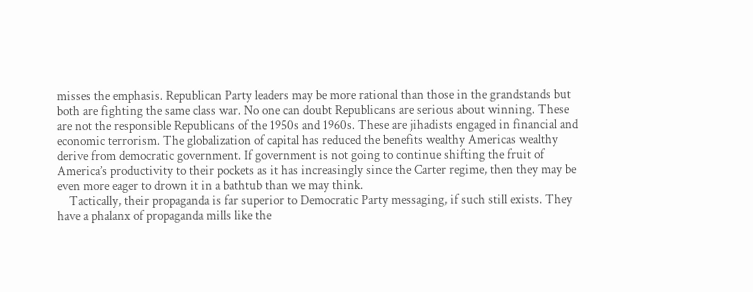misses the emphasis. Republican Party leaders may be more rational than those in the grandstands but both are fighting the same class war. No one can doubt Republicans are serious about winning. These are not the responsible Republicans of the 1950s and 1960s. These are jihadists engaged in financial and economic terrorism. The globalization of capital has reduced the benefits wealthy Americas wealthy derive from democratic government. If government is not going to continue shifting the fruit of America’s productivity to their pockets as it has increasingly since the Carter regime, then they may be even more eager to drown it in a bathtub than we may think.
    Tactically, their propaganda is far superior to Democratic Party messaging, if such still exists. They have a phalanx of propaganda mills like the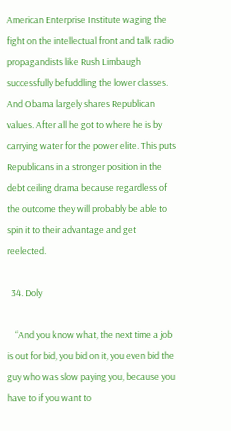American Enterprise Institute waging the fight on the intellectual front and talk radio propagandists like Rush Limbaugh successfully befuddling the lower classes. And Obama largely shares Republican values. After all he got to where he is by carrying water for the power elite. This puts Republicans in a stronger position in the debt ceiling drama because regardless of the outcome they will probably be able to spin it to their advantage and get reelected.

  34. Doly

    “And you know what, the next time a job is out for bid, you bid on it, you even bid the guy who was slow paying you, because you have to if you want to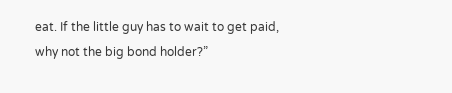eat. If the little guy has to wait to get paid, why not the big bond holder?”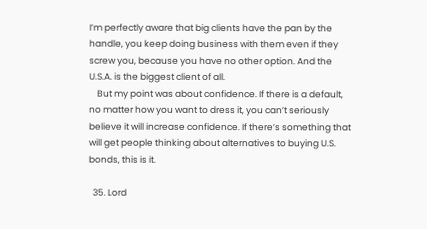I’m perfectly aware that big clients have the pan by the handle, you keep doing business with them even if they screw you, because you have no other option. And the U.S.A. is the biggest client of all.
    But my point was about confidence. If there is a default, no matter how you want to dress it, you can’t seriously believe it will increase confidence. If there’s something that will get people thinking about alternatives to buying U.S. bonds, this is it.

  35. Lord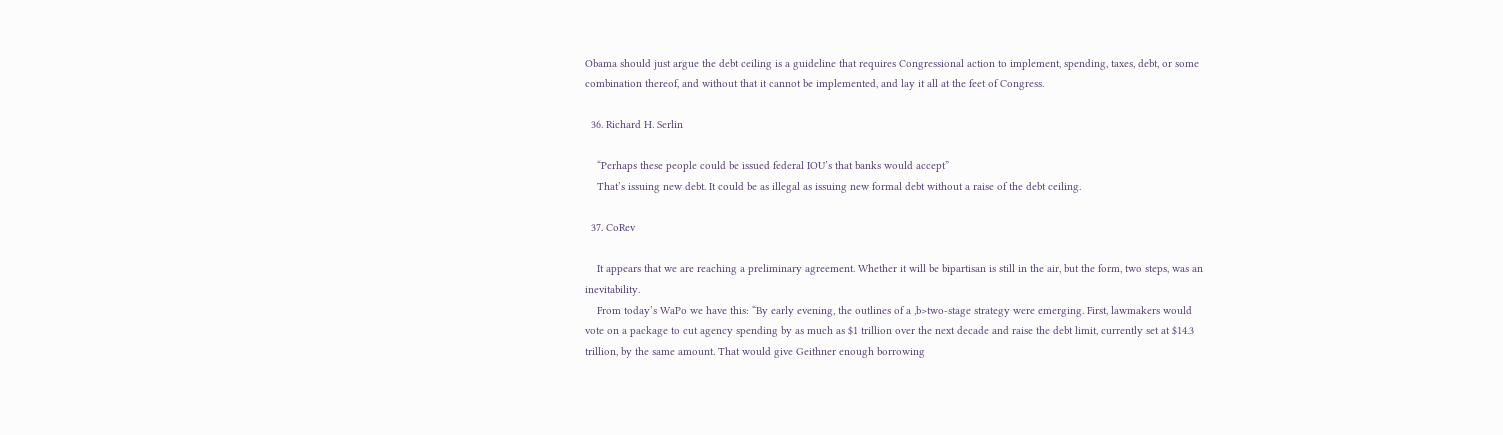Obama should just argue the debt ceiling is a guideline that requires Congressional action to implement, spending, taxes, debt, or some combination thereof, and without that it cannot be implemented, and lay it all at the feet of Congress.

  36. Richard H. Serlin

    “Perhaps these people could be issued federal IOU’s that banks would accept”
    That’s issuing new debt. It could be as illegal as issuing new formal debt without a raise of the debt ceiling.

  37. CoRev

    It appears that we are reaching a preliminary agreement. Whether it will be bipartisan is still in the air, but the form, two steps, was an inevitability.
    From today’s WaPo we have this: “By early evening, the outlines of a ,b>two-stage strategy were emerging. First, lawmakers would vote on a package to cut agency spending by as much as $1 trillion over the next decade and raise the debt limit, currently set at $14.3 trillion, by the same amount. That would give Geithner enough borrowing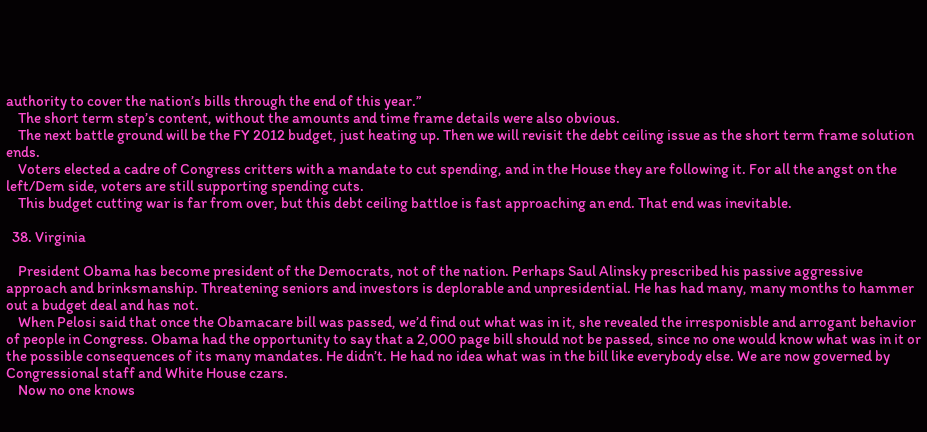authority to cover the nation’s bills through the end of this year.”
    The short term step’s content, without the amounts and time frame details were also obvious.
    The next battle ground will be the FY 2012 budget, just heating up. Then we will revisit the debt ceiling issue as the short term frame solution ends.
    Voters elected a cadre of Congress critters with a mandate to cut spending, and in the House they are following it. For all the angst on the left/Dem side, voters are still supporting spending cuts.
    This budget cutting war is far from over, but this debt ceiling battloe is fast approaching an end. That end was inevitable.

  38. Virginia

    President Obama has become president of the Democrats, not of the nation. Perhaps Saul Alinsky prescribed his passive aggressive approach and brinksmanship. Threatening seniors and investors is deplorable and unpresidential. He has had many, many months to hammer out a budget deal and has not.
    When Pelosi said that once the Obamacare bill was passed, we’d find out what was in it, she revealed the irresponisble and arrogant behavior of people in Congress. Obama had the opportunity to say that a 2,000 page bill should not be passed, since no one would know what was in it or the possible consequences of its many mandates. He didn’t. He had no idea what was in the bill like everybody else. We are now governed by Congressional staff and White House czars.
    Now no one knows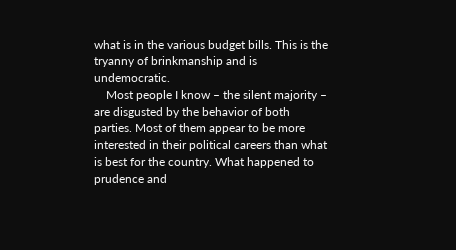what is in the various budget bills. This is the tryanny of brinkmanship and is undemocratic.
    Most people I know – the silent majority – are disgusted by the behavior of both parties. Most of them appear to be more interested in their political careers than what is best for the country. What happened to prudence and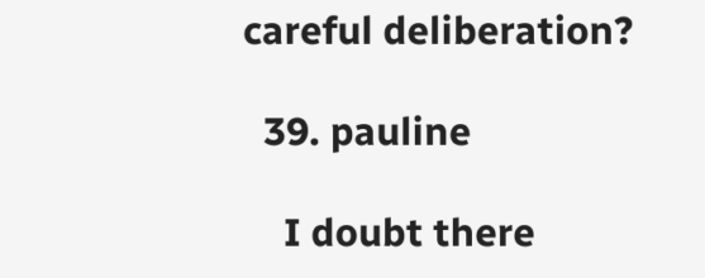careful deliberation?

  39. pauline

    I doubt there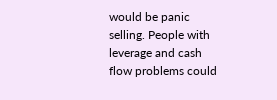would be panic selling. People with leverage and cash flow problems could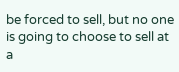be forced to sell, but no one is going to choose to sell at a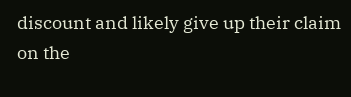discount and likely give up their claim on the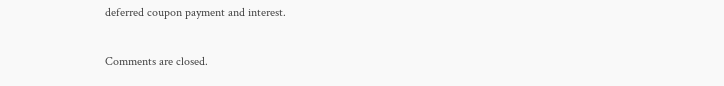deferred coupon payment and interest.

Comments are closed.